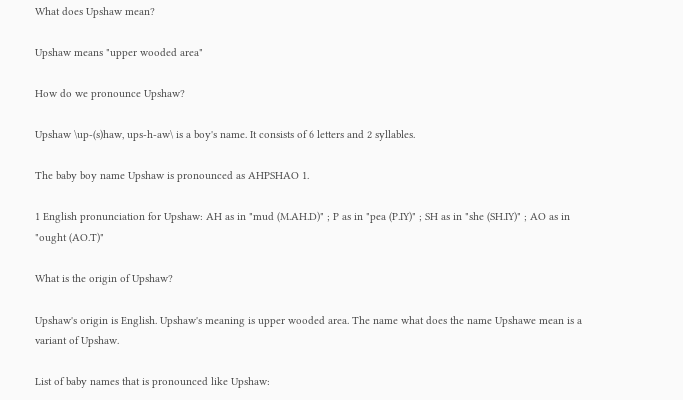What does Upshaw mean?

Upshaw means "upper wooded area"

How do we pronounce Upshaw?

Upshaw \up-(s)haw, ups-h-aw\ is a boy's name. It consists of 6 letters and 2 syllables.

The baby boy name Upshaw is pronounced as AHPSHAO 1.

1 English pronunciation for Upshaw: AH as in "mud (M.AH.D)" ; P as in "pea (P.IY)" ; SH as in "she (SH.IY)" ; AO as in "ought (AO.T)"

What is the origin of Upshaw?

Upshaw's origin is English. Upshaw's meaning is upper wooded area. The name what does the name Upshawe mean is a variant of Upshaw.

List of baby names that is pronounced like Upshaw: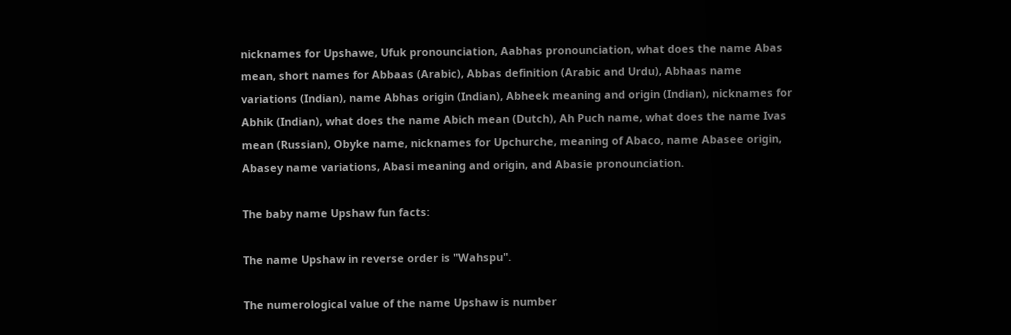nicknames for Upshawe, Ufuk pronounciation, Aabhas pronounciation, what does the name Abas mean, short names for Abbaas (Arabic), Abbas definition (Arabic and Urdu), Abhaas name variations (Indian), name Abhas origin (Indian), Abheek meaning and origin (Indian), nicknames for Abhik (Indian), what does the name Abich mean (Dutch), Ah Puch name, what does the name Ivas mean (Russian), Obyke name, nicknames for Upchurche, meaning of Abaco, name Abasee origin, Abasey name variations, Abasi meaning and origin, and Abasie pronounciation.

The baby name Upshaw fun facts:

The name Upshaw in reverse order is "Wahspu".

The numerological value of the name Upshaw is number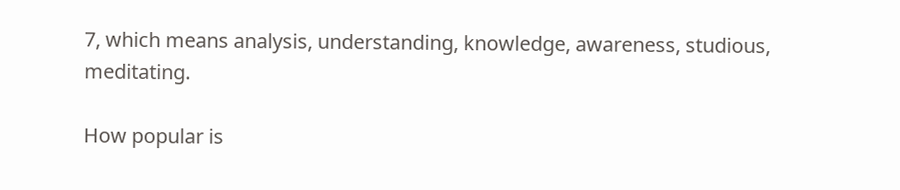7, which means analysis, understanding, knowledge, awareness, studious, meditating.

How popular is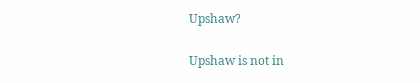Upshaw?

Upshaw is not in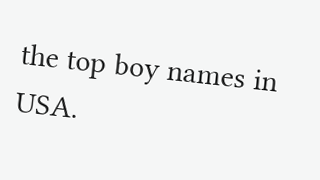the top boy names in USA.